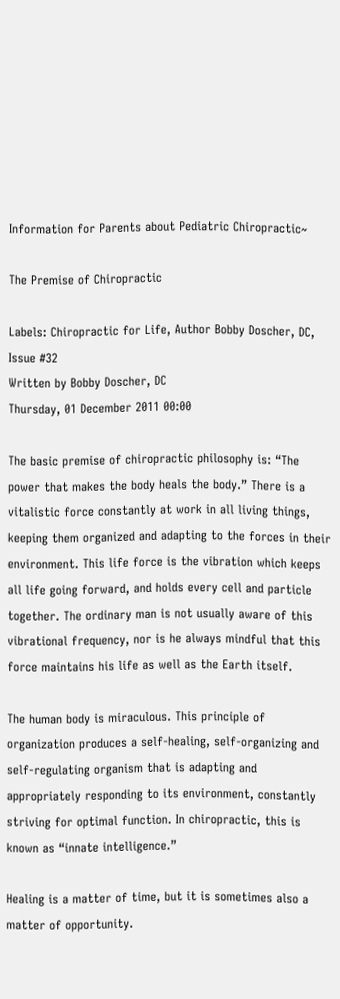Information for Parents about Pediatric Chiropractic~

The Premise of Chiropractic

Labels: Chiropractic for Life, Author Bobby Doscher, DC, Issue #32
Written by Bobby Doscher, DC
Thursday, 01 December 2011 00:00

The basic premise of chiropractic philosophy is: “The power that makes the body heals the body.” There is a vitalistic force constantly at work in all living things, keeping them organized and adapting to the forces in their environment. This life force is the vibration which keeps all life going forward, and holds every cell and particle together. The ordinary man is not usually aware of this vibrational frequency, nor is he always mindful that this force maintains his life as well as the Earth itself.

The human body is miraculous. This principle of organization produces a self-healing, self-organizing and self-regulating organism that is adapting and appropriately responding to its environment, constantly striving for optimal function. In chiropractic, this is known as “innate intelligence.”

Healing is a matter of time, but it is sometimes also a matter of opportunity.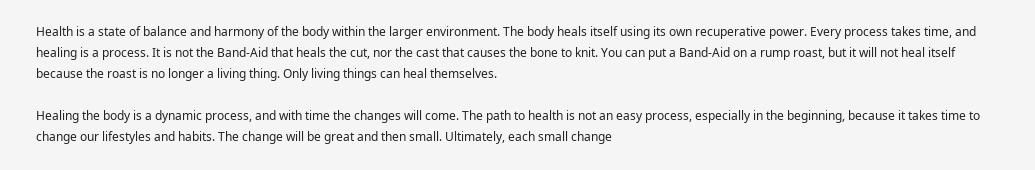Health is a state of balance and harmony of the body within the larger environment. The body heals itself using its own recuperative power. Every process takes time, and healing is a process. It is not the Band-Aid that heals the cut, nor the cast that causes the bone to knit. You can put a Band-Aid on a rump roast, but it will not heal itself because the roast is no longer a living thing. Only living things can heal themselves.

Healing the body is a dynamic process, and with time the changes will come. The path to health is not an easy process, especially in the beginning, because it takes time to change our lifestyles and habits. The change will be great and then small. Ultimately, each small change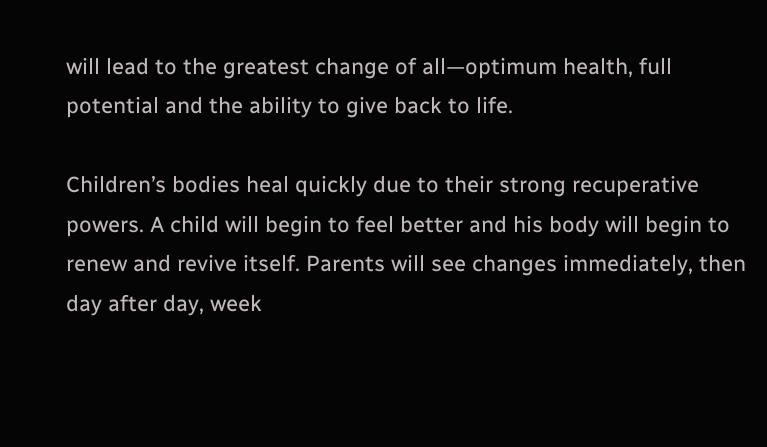will lead to the greatest change of all—optimum health, full potential and the ability to give back to life.

Children’s bodies heal quickly due to their strong recuperative powers. A child will begin to feel better and his body will begin to renew and revive itself. Parents will see changes immediately, then day after day, week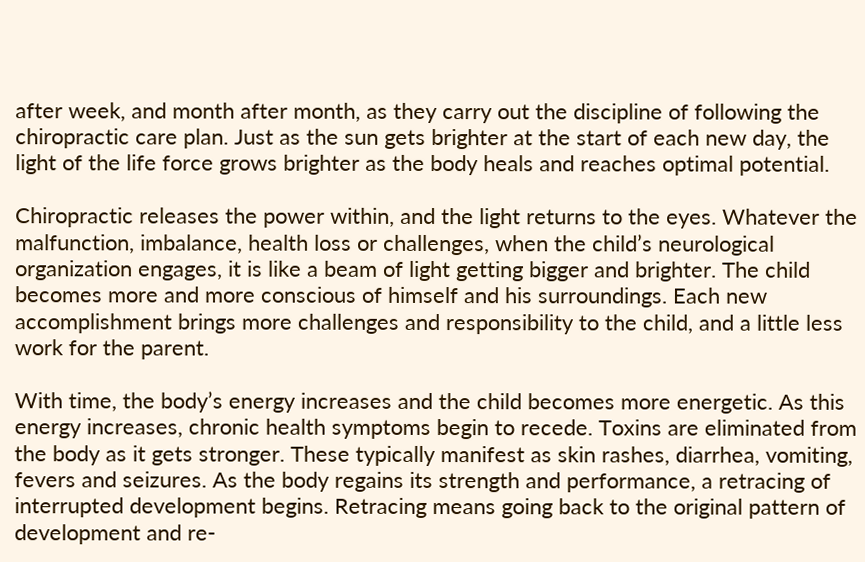after week, and month after month, as they carry out the discipline of following the chiropractic care plan. Just as the sun gets brighter at the start of each new day, the light of the life force grows brighter as the body heals and reaches optimal potential.

Chiropractic releases the power within, and the light returns to the eyes. Whatever the malfunction, imbalance, health loss or challenges, when the child’s neurological organization engages, it is like a beam of light getting bigger and brighter. The child becomes more and more conscious of himself and his surroundings. Each new accomplishment brings more challenges and responsibility to the child, and a little less work for the parent.

With time, the body’s energy increases and the child becomes more energetic. As this energy increases, chronic health symptoms begin to recede. Toxins are eliminated from the body as it gets stronger. These typically manifest as skin rashes, diarrhea, vomiting, fevers and seizures. As the body regains its strength and performance, a retracing of interrupted development begins. Retracing means going back to the original pattern of development and re-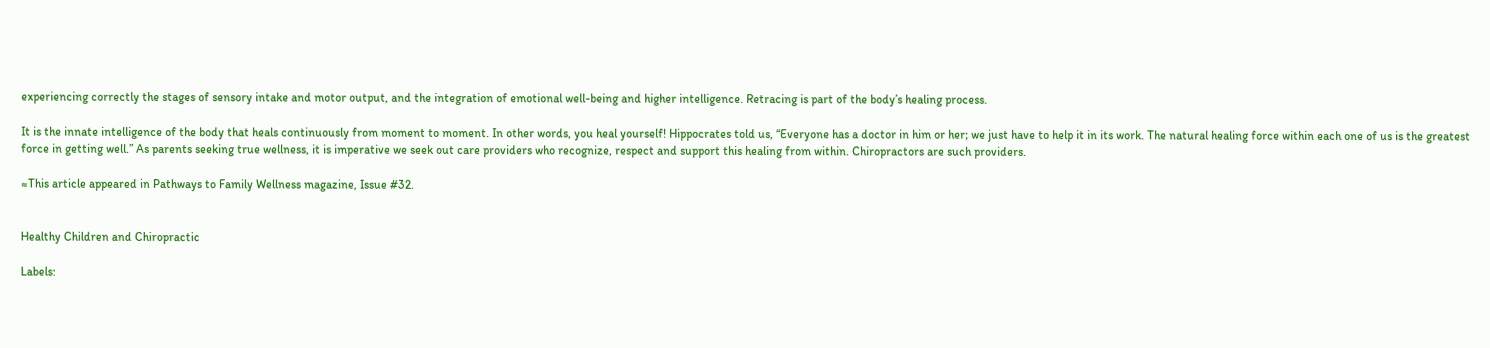experiencing correctly the stages of sensory intake and motor output, and the integration of emotional well-being and higher intelligence. Retracing is part of the body’s healing process.

It is the innate intelligence of the body that heals continuously from moment to moment. In other words, you heal yourself! Hippocrates told us, “Everyone has a doctor in him or her; we just have to help it in its work. The natural healing force within each one of us is the greatest force in getting well.” As parents seeking true wellness, it is imperative we seek out care providers who recognize, respect and support this healing from within. Chiropractors are such providers.

≈This article appeared in Pathways to Family Wellness magazine, Issue #32.


Healthy Children and Chiropractic

Labels: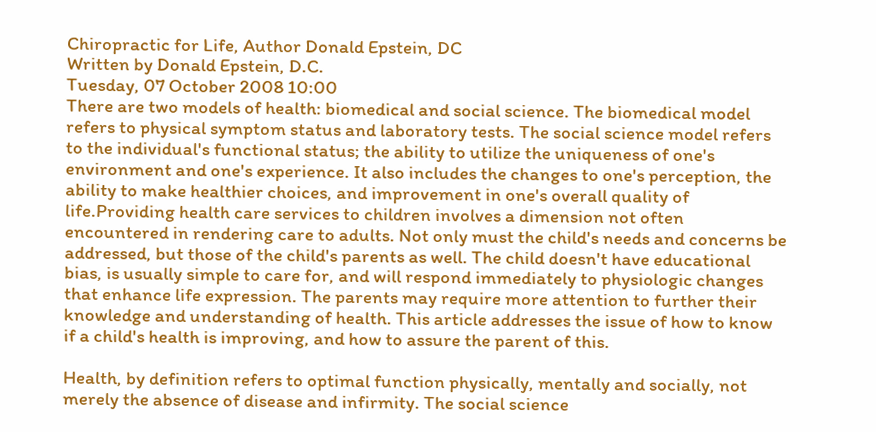Chiropractic for Life, Author Donald Epstein, DC
Written by Donald Epstein, D.C.
Tuesday, 07 October 2008 10:00
There are two models of health: biomedical and social science. The biomedical model refers to physical symptom status and laboratory tests. The social science model refers to the individual's functional status; the ability to utilize the uniqueness of one's environment and one's experience. It also includes the changes to one's perception, the ability to make healthier choices, and improvement in one's overall quality of life.Providing health care services to children involves a dimension not often encountered in rendering care to adults. Not only must the child's needs and concerns be addressed, but those of the child's parents as well. The child doesn't have educational bias, is usually simple to care for, and will respond immediately to physiologic changes that enhance life expression. The parents may require more attention to further their knowledge and understanding of health. This article addresses the issue of how to know if a child's health is improving, and how to assure the parent of this.

Health, by definition refers to optimal function physically, mentally and socially, not merely the absence of disease and infirmity. The social science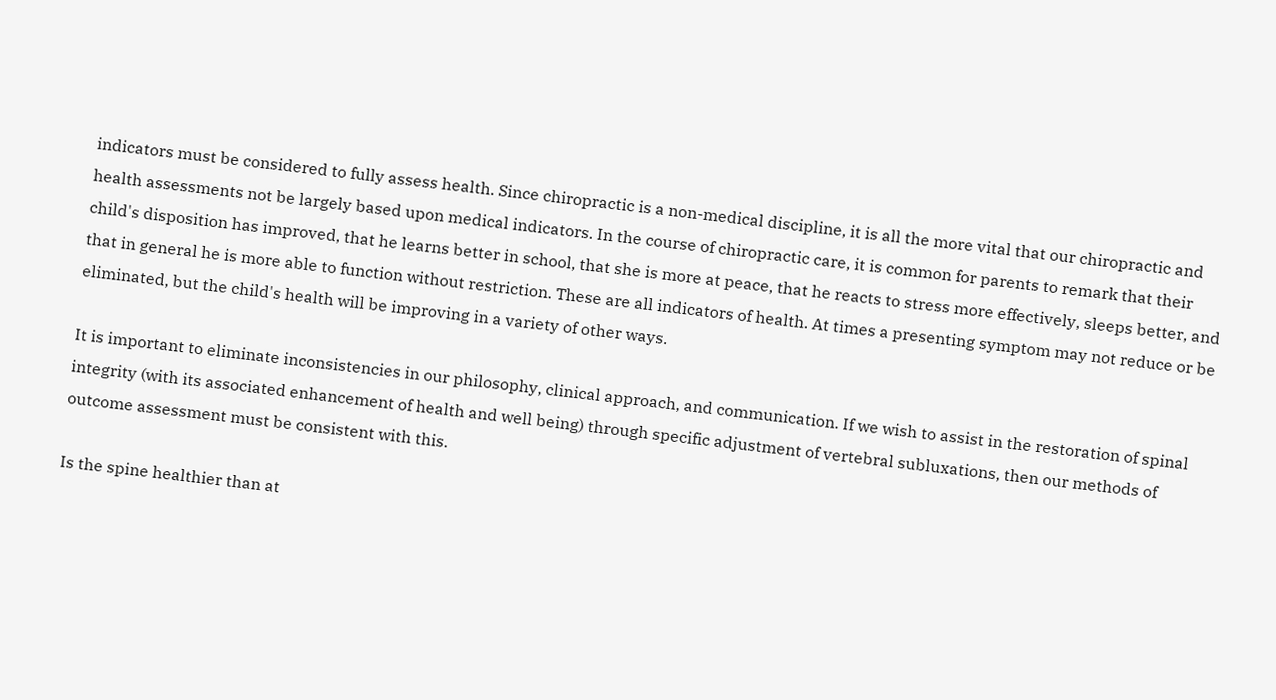indicators must be considered to fully assess health. Since chiropractic is a non-medical discipline, it is all the more vital that our chiropractic and health assessments not be largely based upon medical indicators. In the course of chiropractic care, it is common for parents to remark that their child's disposition has improved, that he learns better in school, that she is more at peace, that he reacts to stress more effectively, sleeps better, and that in general he is more able to function without restriction. These are all indicators of health. At times a presenting symptom may not reduce or be eliminated, but the child's health will be improving in a variety of other ways.

It is important to eliminate inconsistencies in our philosophy, clinical approach, and communication. If we wish to assist in the restoration of spinal integrity (with its associated enhancement of health and well being) through specific adjustment of vertebral subluxations, then our methods of outcome assessment must be consistent with this.

Is the spine healthier than at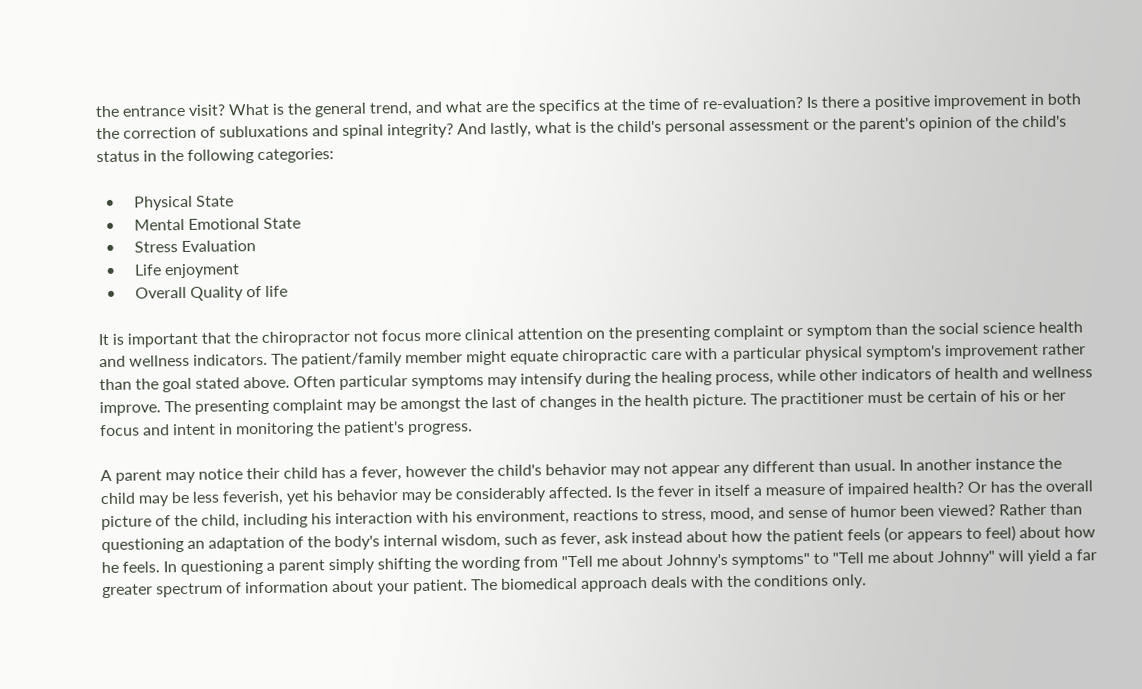the entrance visit? What is the general trend, and what are the specifics at the time of re-evaluation? Is there a positive improvement in both the correction of subluxations and spinal integrity? And lastly, what is the child's personal assessment or the parent's opinion of the child's status in the following categories:

  •     Physical State
  •     Mental Emotional State
  •     Stress Evaluation
  •     Life enjoyment
  •     Overall Quality of life

It is important that the chiropractor not focus more clinical attention on the presenting complaint or symptom than the social science health and wellness indicators. The patient/family member might equate chiropractic care with a particular physical symptom's improvement rather than the goal stated above. Often particular symptoms may intensify during the healing process, while other indicators of health and wellness improve. The presenting complaint may be amongst the last of changes in the health picture. The practitioner must be certain of his or her focus and intent in monitoring the patient's progress.

A parent may notice their child has a fever, however the child's behavior may not appear any different than usual. In another instance the child may be less feverish, yet his behavior may be considerably affected. Is the fever in itself a measure of impaired health? Or has the overall picture of the child, including his interaction with his environment, reactions to stress, mood, and sense of humor been viewed? Rather than questioning an adaptation of the body's internal wisdom, such as fever, ask instead about how the patient feels (or appears to feel) about how he feels. In questioning a parent simply shifting the wording from "Tell me about Johnny's symptoms" to "Tell me about Johnny" will yield a far greater spectrum of information about your patient. The biomedical approach deals with the conditions only.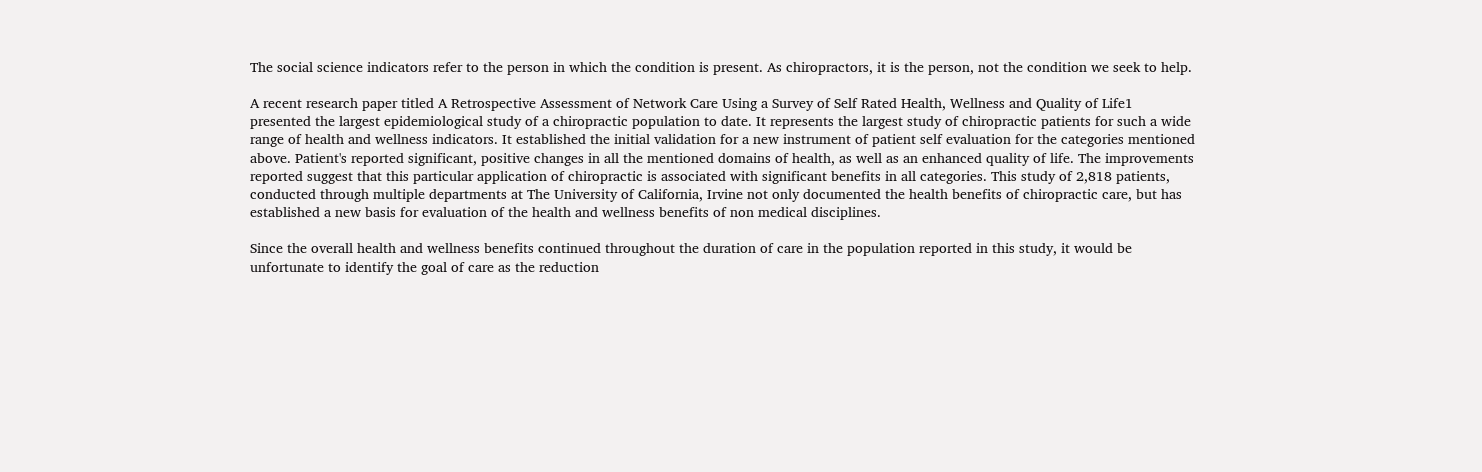The social science indicators refer to the person in which the condition is present. As chiropractors, it is the person, not the condition we seek to help.

A recent research paper titled A Retrospective Assessment of Network Care Using a Survey of Self Rated Health, Wellness and Quality of Life1 presented the largest epidemiological study of a chiropractic population to date. It represents the largest study of chiropractic patients for such a wide range of health and wellness indicators. It established the initial validation for a new instrument of patient self evaluation for the categories mentioned above. Patient's reported significant, positive changes in all the mentioned domains of health, as well as an enhanced quality of life. The improvements reported suggest that this particular application of chiropractic is associated with significant benefits in all categories. This study of 2,818 patients, conducted through multiple departments at The University of California, Irvine not only documented the health benefits of chiropractic care, but has established a new basis for evaluation of the health and wellness benefits of non medical disciplines.

Since the overall health and wellness benefits continued throughout the duration of care in the population reported in this study, it would be unfortunate to identify the goal of care as the reduction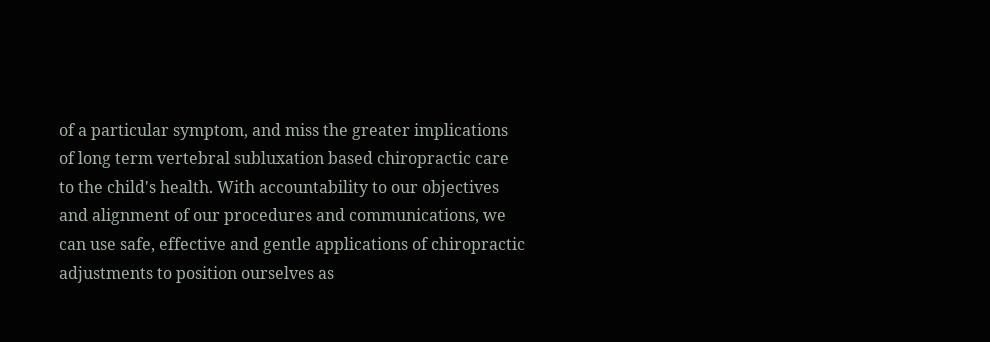of a particular symptom, and miss the greater implications of long term vertebral subluxation based chiropractic care to the child's health. With accountability to our objectives and alignment of our procedures and communications, we can use safe, effective and gentle applications of chiropractic adjustments to position ourselves as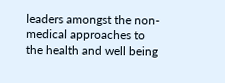leaders amongst the non-medical approaches to the health and well being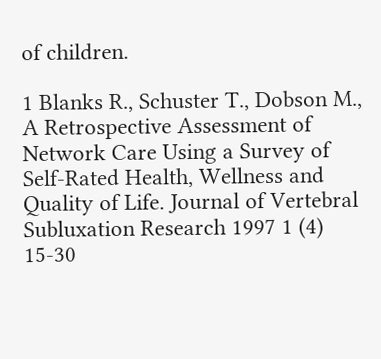of children.

1 Blanks R., Schuster T., Dobson M., A Retrospective Assessment of Network Care Using a Survey of Self-Rated Health, Wellness and Quality of Life. Journal of Vertebral Subluxation Research 1997 1 (4) 15-30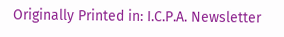Originally Printed in: I.C.P.A. Newsletter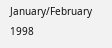January/February 1998